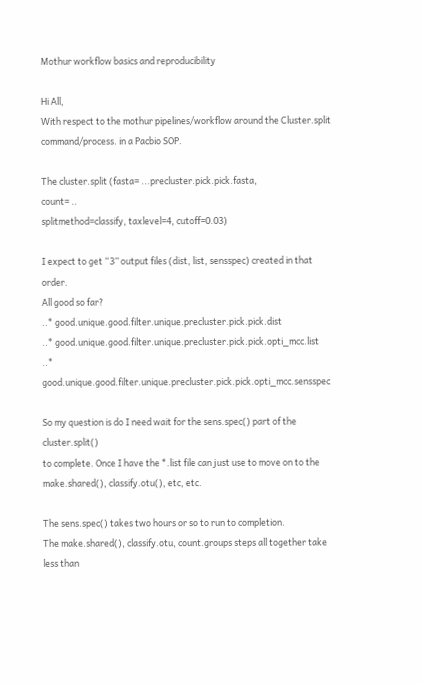Mothur workflow basics and reproducibility

Hi All,
With respect to the mothur pipelines/workflow around the Cluster.split command/process. in a Pacbio SOP.

The cluster.split (fasta= ...precluster.pick.pick.fasta,
count= ..
splitmethod=classify, taxlevel=4, cutoff=0.03)

I expect to get “3” output files (dist, list, sensspec) created in that order.
All good so far?
..* good.unique.good.filter.unique.precluster.pick.pick.dist
..* good.unique.good.filter.unique.precluster.pick.pick.opti_mcc.list
..* good.unique.good.filter.unique.precluster.pick.pick.opti_mcc.sensspec

So my question is do I need wait for the sens.spec() part of the cluster.split()
to complete. Once I have the *.list file can just use to move on to the
make.shared(), classify.otu(), etc, etc.

The sens.spec() takes two hours or so to run to completion.
The make.shared(), classify.otu, count.groups steps all together take less than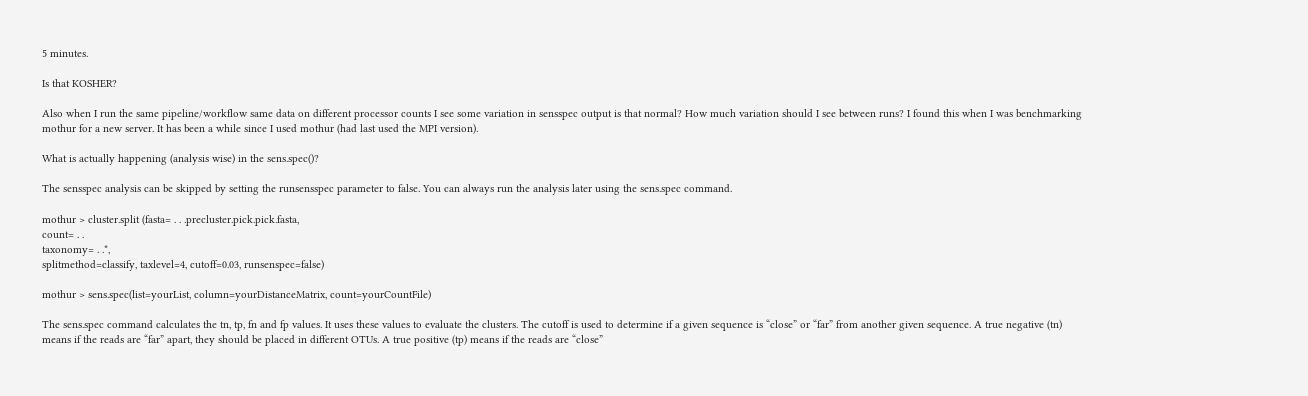5 minutes.

Is that KOSHER?

Also when I run the same pipeline/workflow same data on different processor counts I see some variation in sensspec output is that normal? How much variation should I see between runs? I found this when I was benchmarking mothur for a new server. It has been a while since I used mothur (had last used the MPI version).

What is actually happening (analysis wise) in the sens.spec()?

The sensspec analysis can be skipped by setting the runsensspec parameter to false. You can always run the analysis later using the sens.spec command.

mothur > cluster.split (fasta= . . .precluster.pick.pick.fasta,
count= . .
taxonomy= . .*,
splitmethod=classify, taxlevel=4, cutoff=0.03, runsenspec=false)

mothur > sens.spec(list=yourList, column=yourDistanceMatrix, count=yourCountFile)

The sens.spec command calculates the tn, tp, fn and fp values. It uses these values to evaluate the clusters. The cutoff is used to determine if a given sequence is “close” or “far” from another given sequence. A true negative (tn) means if the reads are “far” apart, they should be placed in different OTUs. A true positive (tp) means if the reads are “close”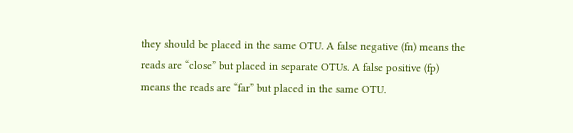they should be placed in the same OTU. A false negative (fn) means the reads are “close” but placed in separate OTUs. A false positive (fp) means the reads are “far” but placed in the same OTU.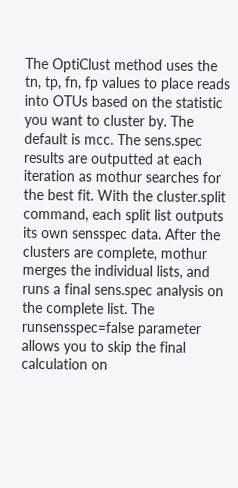The OptiClust method uses the tn, tp, fn, fp values to place reads into OTUs based on the statistic you want to cluster by. The default is mcc. The sens.spec results are outputted at each iteration as mothur searches for the best fit. With the cluster.split command, each split list outputs its own sensspec data. After the clusters are complete, mothur merges the individual lists, and runs a final sens.spec analysis on the complete list. The runsensspec=false parameter allows you to skip the final calculation on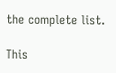the complete list.

This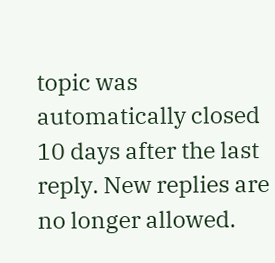topic was automatically closed 10 days after the last reply. New replies are no longer allowed.